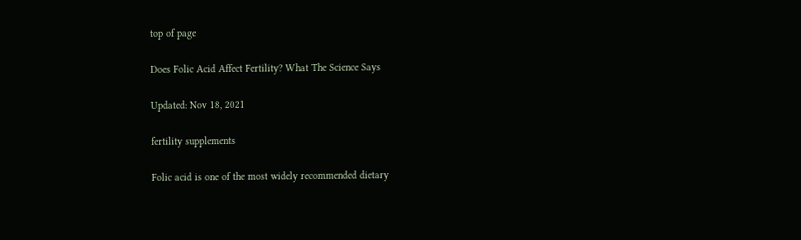top of page

Does Folic Acid Affect Fertility? What The Science Says

Updated: Nov 18, 2021

fertility supplements

Folic acid is one of the most widely recommended dietary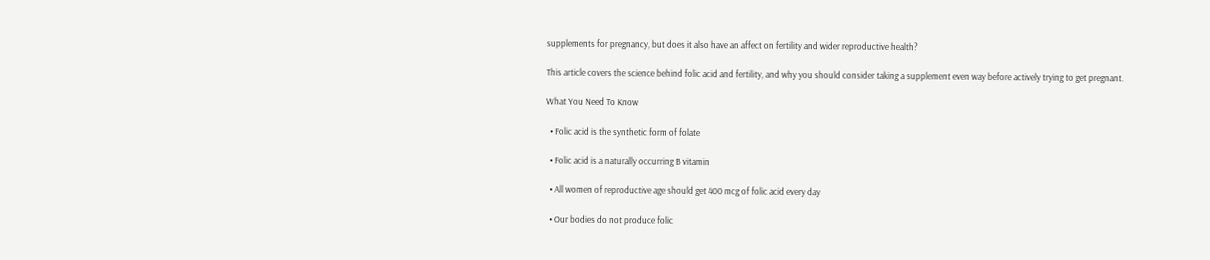supplements for pregnancy, but does it also have an affect on fertility and wider reproductive health?

This article covers the science behind folic acid and fertility, and why you should consider taking a supplement even way before actively trying to get pregnant.

What You Need To Know

  • Folic acid is the synthetic form of folate

  • Folic acid is a naturally occurring B vitamin

  • All women of reproductive age should get 400 mcg of folic acid every day

  • Our bodies do not produce folic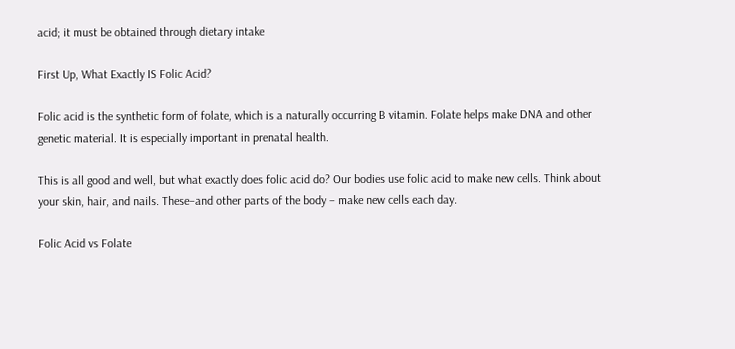acid; it must be obtained through dietary intake

First Up, What Exactly IS Folic Acid?

Folic acid is the synthetic form of folate, which is a naturally occurring B vitamin. Folate helps make DNA and other genetic material. It is especially important in prenatal health.

This is all good and well, but what exactly does folic acid do? Our bodies use folic acid to make new cells. Think about your skin, hair, and nails. These–and other parts of the body – make new cells each day.

Folic Acid vs Folate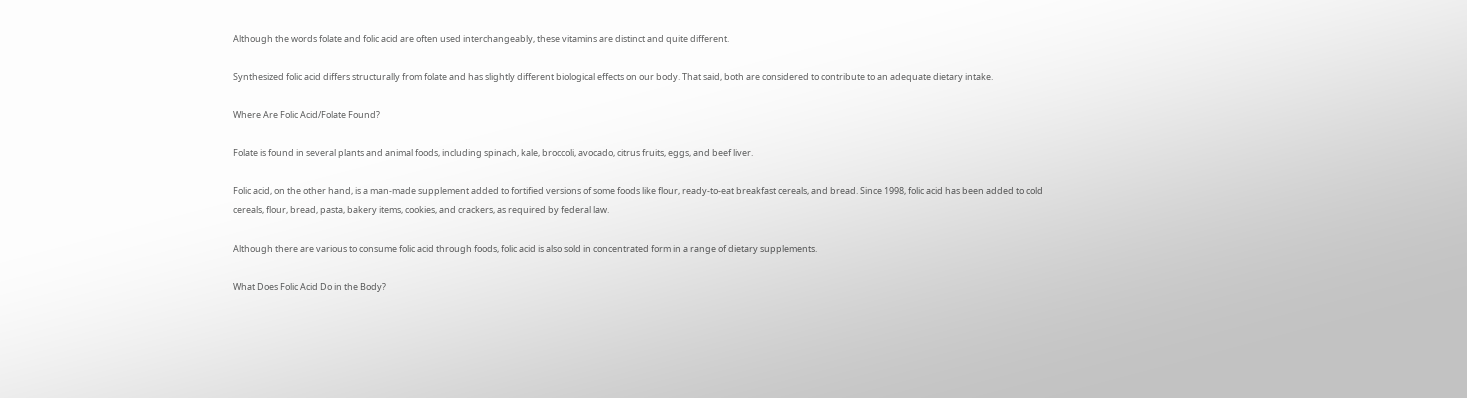Although the words folate and folic acid are often used interchangeably, these vitamins are distinct and quite different.

Synthesized folic acid differs structurally from folate and has slightly different biological effects on our body. That said, both are considered to contribute to an adequate dietary intake.

Where Are Folic Acid/Folate Found?

Folate is found in several plants and animal foods, including spinach, kale, broccoli, avocado, citrus fruits, eggs, and beef liver.

Folic acid, on the other hand, is a man-made supplement added to fortified versions of some foods like flour, ready-to-eat breakfast cereals, and bread. Since 1998, folic acid has been added to cold cereals, flour, bread, pasta, bakery items, cookies, and crackers, as required by federal law.

Although there are various to consume folic acid through foods, folic acid is also sold in concentrated form in a range of dietary supplements.

What Does Folic Acid Do in the Body?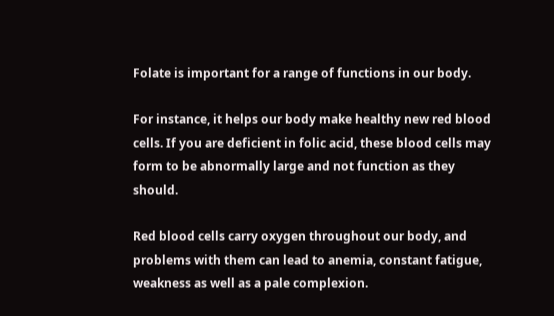Folate is important for a range of functions in our body.

For instance, it helps our body make healthy new red blood cells. If you are deficient in folic acid, these blood cells may form to be abnormally large and not function as they should.

Red blood cells carry oxygen throughout our body, and problems with them can lead to anemia, constant fatigue, weakness as well as a pale complexion.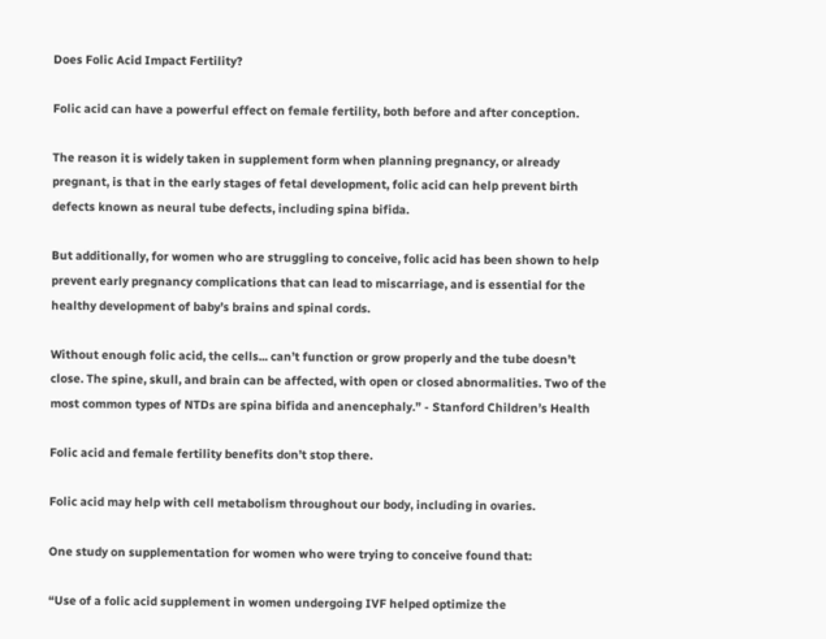Does Folic Acid Impact Fertility?

Folic acid can have a powerful effect on female fertility, both before and after conception.

The reason it is widely taken in supplement form when planning pregnancy, or already pregnant, is that in the early stages of fetal development, folic acid can help prevent birth defects known as neural tube defects, including spina bifida.

But additionally, for women who are struggling to conceive, folic acid has been shown to help prevent early pregnancy complications that can lead to miscarriage, and is essential for the healthy development of baby’s brains and spinal cords.

Without enough folic acid, the cells... can’t function or grow properly and the tube doesn’t close. The spine, skull, and brain can be affected, with open or closed abnormalities. Two of the most common types of NTDs are spina bifida and anencephaly.” - Stanford Children’s Health

Folic acid and female fertility benefits don’t stop there.

Folic acid may help with cell metabolism throughout our body, including in ovaries.

One study on supplementation for women who were trying to conceive found that:

“Use of a folic acid supplement in women undergoing IVF helped optimize the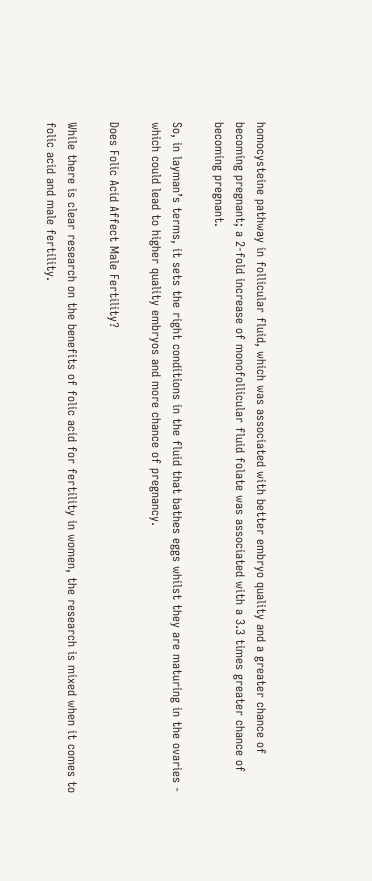homocysteine pathway in follicular fluid, which was associated with better embryo quality and a greater chance of becoming pregnant; a 2-fold increase of monofollicular fluid folate was associated with a 3.3 times greater chance of becoming pregnant.

So, in layman’s terms, it sets the right conditions in the fluid that bathes eggs whilst they are maturing in the ovaries - which could lead to higher quality embryos and more chance of pregnancy.

Does Folic Acid Affect Male Fertility?

While there is clear research on the benefits of folic acid for fertility in women, the research is mixed when it comes to folic acid and male fertility.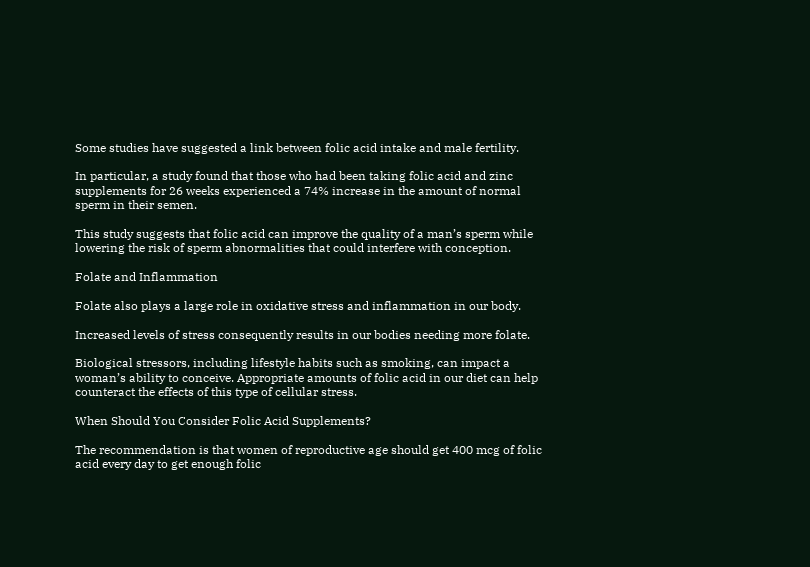Some studies have suggested a link between folic acid intake and male fertility.

In particular, a study found that those who had been taking folic acid and zinc supplements for 26 weeks experienced a 74% increase in the amount of normal sperm in their semen.

This study suggests that folic acid can improve the quality of a man’s sperm while lowering the risk of sperm abnormalities that could interfere with conception.

Folate and Inflammation

Folate also plays a large role in oxidative stress and inflammation in our body.

Increased levels of stress consequently results in our bodies needing more folate.

Biological stressors, including lifestyle habits such as smoking, can impact a woman’s ability to conceive. Appropriate amounts of folic acid in our diet can help counteract the effects of this type of cellular stress.

When Should You Consider Folic Acid Supplements?

The recommendation is that women of reproductive age should get 400 mcg of folic acid every day to get enough folic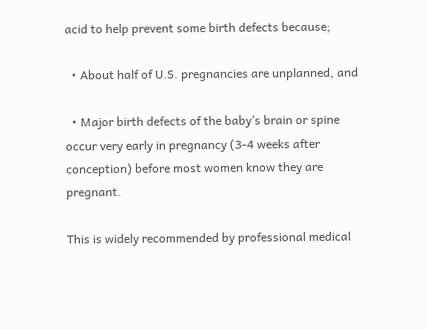acid to help prevent some birth defects because;

  • About half of U.S. pregnancies are unplanned, and

  • Major birth defects of the baby’s brain or spine occur very early in pregnancy (3-4 weeks after conception) before most women know they are pregnant.

This is widely recommended by professional medical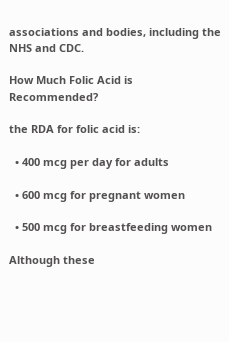associations and bodies, including the NHS and CDC.

How Much Folic Acid is Recommended?

the RDA for folic acid is:

  • 400 mcg per day for adults

  • 600 mcg for pregnant women

  • 500 mcg for breastfeeding women

Although these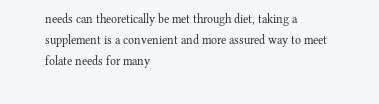needs can theoretically be met through diet, taking a supplement is a convenient and more assured way to meet folate needs for many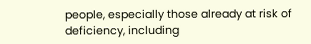people, especially those already at risk of deficiency, including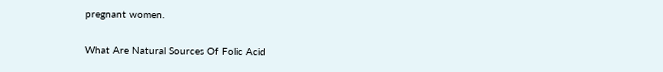pregnant women.

What Are Natural Sources Of Folic Acid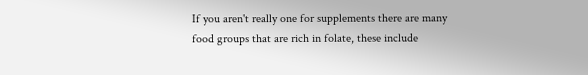If you aren't really one for supplements there are many food groups that are rich in folate, these include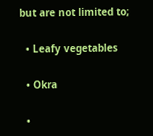but are not limited to;

  • Leafy vegetables

  • Okra

  •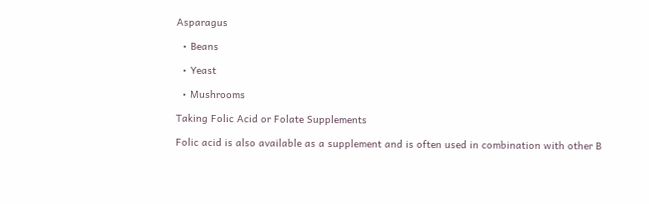Asparagus

  • Beans

  • Yeast

  • Mushrooms

Taking Folic Acid or Folate Supplements

Folic acid is also available as a supplement and is often used in combination with other B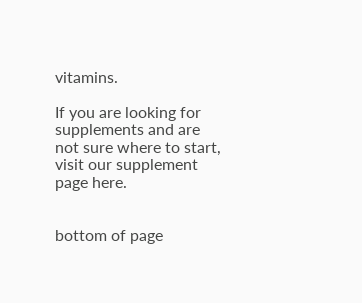vitamins.

If you are looking for supplements and are not sure where to start, visit our supplement page here.


bottom of page